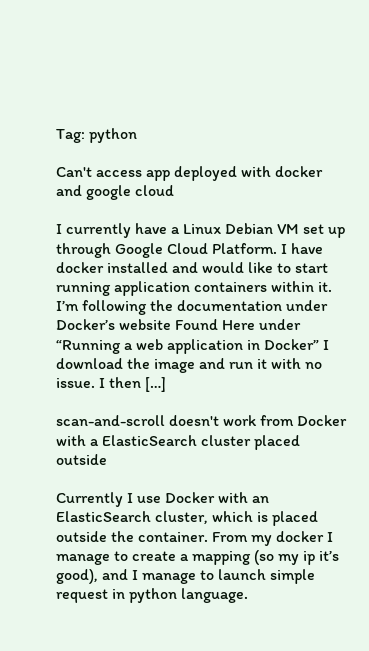Tag: python

Can't access app deployed with docker and google cloud

I currently have a Linux Debian VM set up through Google Cloud Platform. I have docker installed and would like to start running application containers within it. I’m following the documentation under Docker’s website Found Here under “Running a web application in Docker” I download the image and run it with no issue. I then […]

scan-and-scroll doesn't work from Docker with a ElasticSearch cluster placed outside

Currently I use Docker with an ElasticSearch cluster, which is placed outside the container. From my docker I manage to create a mapping (so my ip it’s good), and I manage to launch simple request in python language.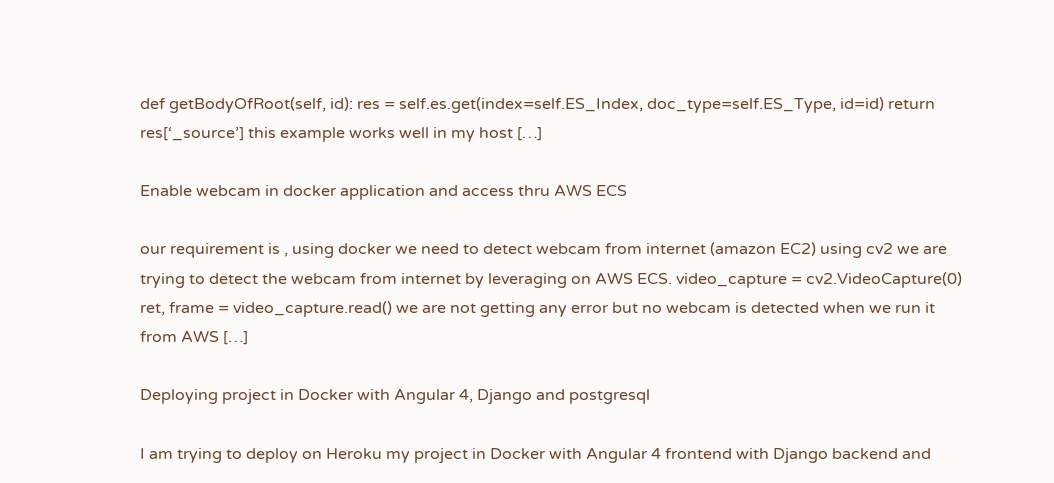def getBodyOfRoot(self, id): res = self.es.get(index=self.ES_Index, doc_type=self.ES_Type, id=id) return res[‘_source’] this example works well in my host […]

Enable webcam in docker application and access thru AWS ECS

our requirement is , using docker we need to detect webcam from internet (amazon EC2) using cv2 we are trying to detect the webcam from internet by leveraging on AWS ECS. video_capture = cv2.VideoCapture(0) ret, frame = video_capture.read() we are not getting any error but no webcam is detected when we run it from AWS […]

Deploying project in Docker with Angular 4, Django and postgresql

I am trying to deploy on Heroku my project in Docker with Angular 4 frontend with Django backend and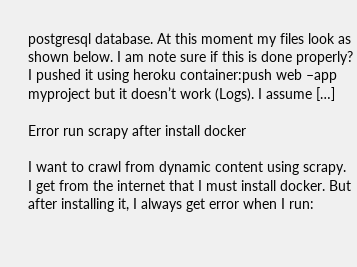postgresql database. At this moment my files look as shown below. I am note sure if this is done properly? I pushed it using heroku container:push web –app myproject but it doesn’t work (Logs). I assume […]

Error run scrapy after install docker

I want to crawl from dynamic content using scrapy. I get from the internet that I must install docker. But after installing it, I always get error when I run: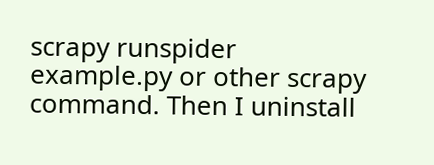scrapy runspider example.py or other scrapy command. Then I uninstall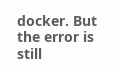docker. But the error is still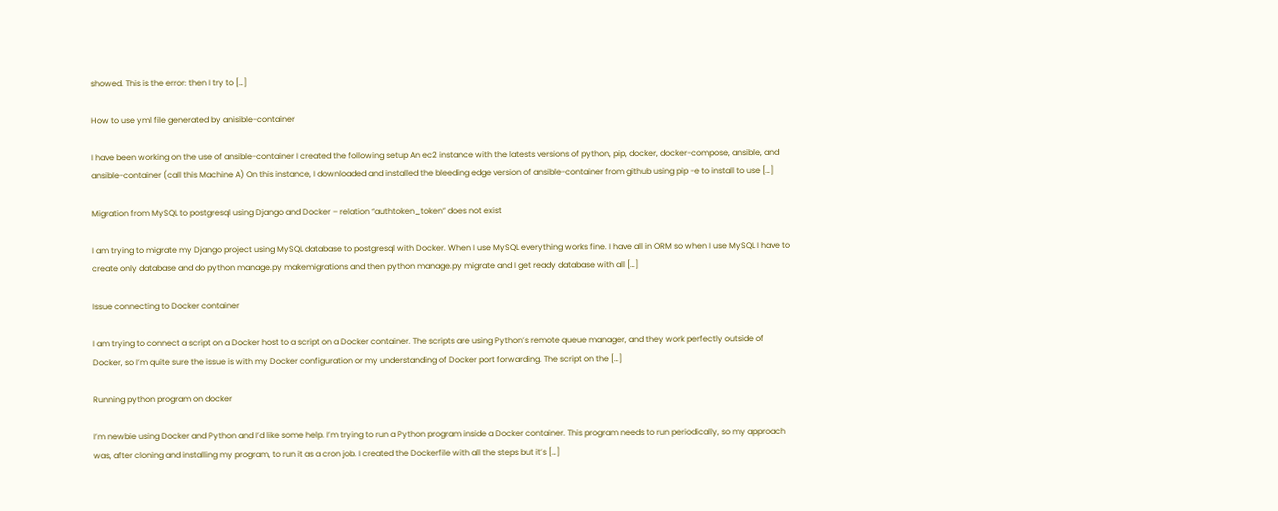showed. This is the error: then I try to […]

How to use yml file generated by anisible-container

I have been working on the use of ansible-container I created the following setup An ec2 instance with the latests versions of python, pip, docker, docker-compose, ansible, and ansible-container (call this Machine A) On this instance, I downloaded and installed the bleeding edge version of ansible-container from github using pip -e to install to use […]

Migration from MySQL to postgresql using Django and Docker – relation “authtoken_token” does not exist

I am trying to migrate my Django project using MySQL database to postgresql with Docker. When I use MySQL everything works fine. I have all in ORM so when I use MySQL I have to create only database and do python manage.py makemigrations and then python manage.py migrate and I get ready database with all […]

Issue connecting to Docker container

I am trying to connect a script on a Docker host to a script on a Docker container. The scripts are using Python’s remote queue manager, and they work perfectly outside of Docker, so I’m quite sure the issue is with my Docker configuration or my understanding of Docker port forwarding. The script on the […]

Running python program on docker

I’m newbie using Docker and Python and I’d like some help. I’m trying to run a Python program inside a Docker container. This program needs to run periodically, so my approach was, after cloning and installing my program, to run it as a cron job. I created the Dockerfile with all the steps but it’s […]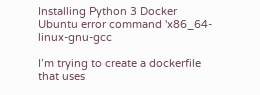Installing Python 3 Docker Ubuntu error command 'x86_64-linux-gnu-gcc

I’m trying to create a dockerfile that uses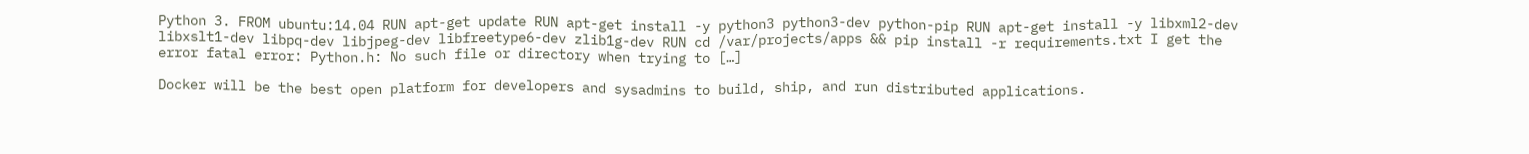Python 3. FROM ubuntu:14.04 RUN apt-get update RUN apt-get install -y python3 python3-dev python-pip RUN apt-get install -y libxml2-dev libxslt1-dev libpq-dev libjpeg-dev libfreetype6-dev zlib1g-dev RUN cd /var/projects/apps && pip install -r requirements.txt I get the error fatal error: Python.h: No such file or directory when trying to […]

Docker will be the best open platform for developers and sysadmins to build, ship, and run distributed applications.